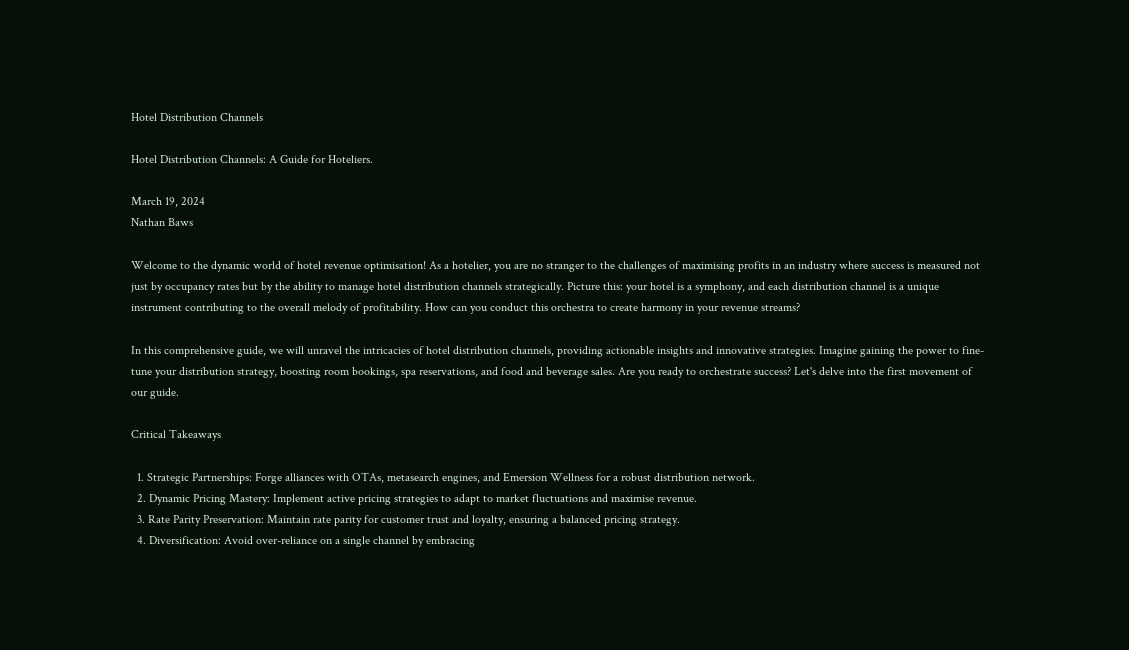Hotel Distribution Channels

Hotel Distribution Channels: A Guide for Hoteliers.

March 19, 2024
Nathan Baws

Welcome to the dynamic world of hotel revenue optimisation! As a hotelier, you are no stranger to the challenges of maximising profits in an industry where success is measured not just by occupancy rates but by the ability to manage hotel distribution channels strategically. Picture this: your hotel is a symphony, and each distribution channel is a unique instrument contributing to the overall melody of profitability. How can you conduct this orchestra to create harmony in your revenue streams?

In this comprehensive guide, we will unravel the intricacies of hotel distribution channels, providing actionable insights and innovative strategies. Imagine gaining the power to fine-tune your distribution strategy, boosting room bookings, spa reservations, and food and beverage sales. Are you ready to orchestrate success? Let's delve into the first movement of our guide.

Critical Takeaways

  1. Strategic Partnerships: Forge alliances with OTAs, metasearch engines, and Emersion Wellness for a robust distribution network.
  2. Dynamic Pricing Mastery: Implement active pricing strategies to adapt to market fluctuations and maximise revenue.
  3. Rate Parity Preservation: Maintain rate parity for customer trust and loyalty, ensuring a balanced pricing strategy.
  4. Diversification: Avoid over-reliance on a single channel by embracing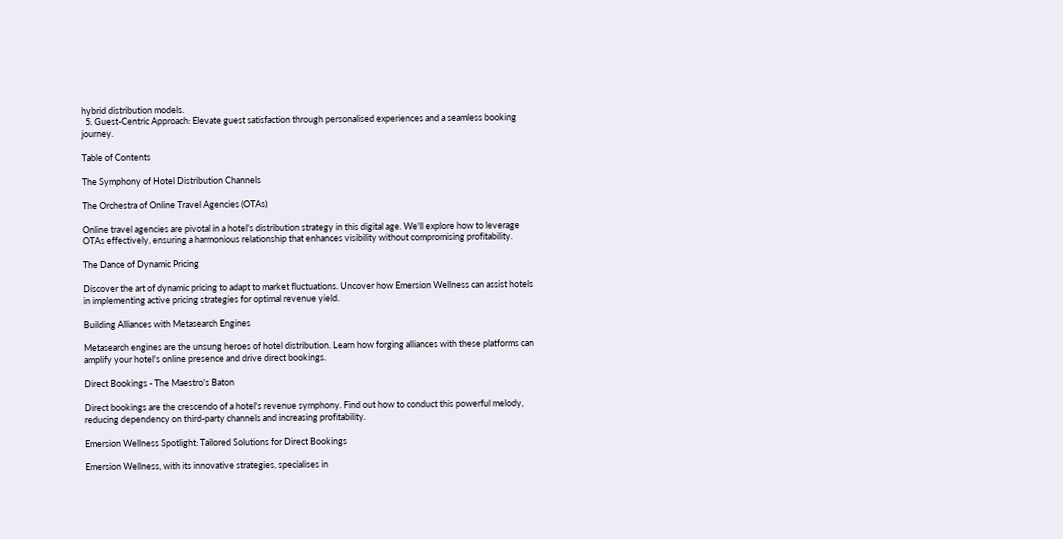hybrid distribution models.
  5. Guest-Centric Approach: Elevate guest satisfaction through personalised experiences and a seamless booking journey.

Table of Contents

The Symphony of Hotel Distribution Channels

The Orchestra of Online Travel Agencies (OTAs)

Online travel agencies are pivotal in a hotel's distribution strategy in this digital age. We'll explore how to leverage OTAs effectively, ensuring a harmonious relationship that enhances visibility without compromising profitability.

The Dance of Dynamic Pricing

Discover the art of dynamic pricing to adapt to market fluctuations. Uncover how Emersion Wellness can assist hotels in implementing active pricing strategies for optimal revenue yield.

Building Alliances with Metasearch Engines

Metasearch engines are the unsung heroes of hotel distribution. Learn how forging alliances with these platforms can amplify your hotel's online presence and drive direct bookings.

Direct Bookings - The Maestro's Baton

Direct bookings are the crescendo of a hotel's revenue symphony. Find out how to conduct this powerful melody, reducing dependency on third-party channels and increasing profitability.

Emersion Wellness Spotlight: Tailored Solutions for Direct Bookings

Emersion Wellness, with its innovative strategies, specialises in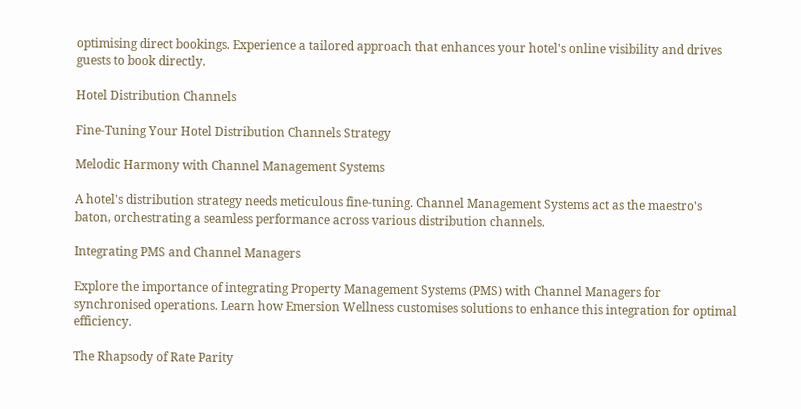optimising direct bookings. Experience a tailored approach that enhances your hotel's online visibility and drives guests to book directly.

Hotel Distribution Channels

Fine-Tuning Your Hotel Distribution Channels Strategy

Melodic Harmony with Channel Management Systems

A hotel's distribution strategy needs meticulous fine-tuning. Channel Management Systems act as the maestro's baton, orchestrating a seamless performance across various distribution channels.

Integrating PMS and Channel Managers

Explore the importance of integrating Property Management Systems (PMS) with Channel Managers for synchronised operations. Learn how Emersion Wellness customises solutions to enhance this integration for optimal efficiency.

The Rhapsody of Rate Parity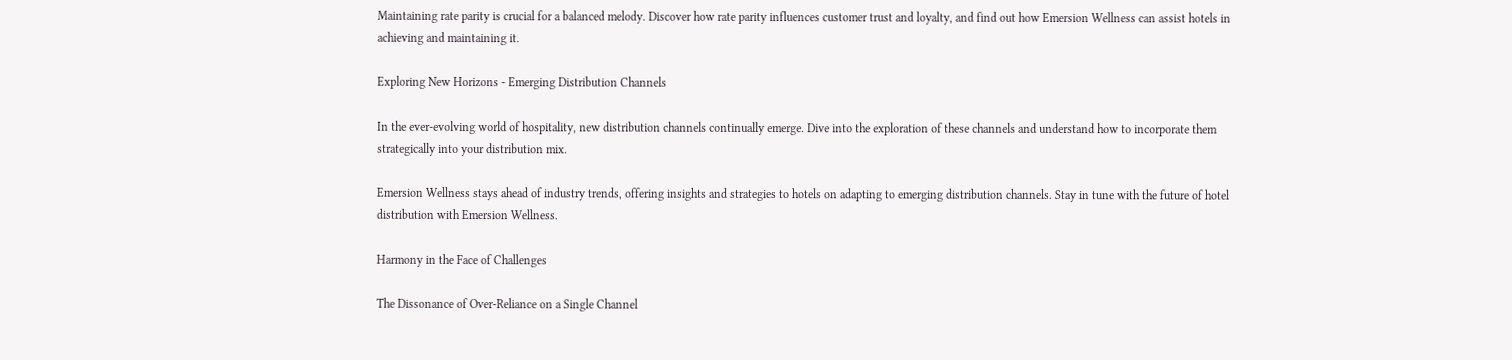Maintaining rate parity is crucial for a balanced melody. Discover how rate parity influences customer trust and loyalty, and find out how Emersion Wellness can assist hotels in achieving and maintaining it.

Exploring New Horizons - Emerging Distribution Channels

In the ever-evolving world of hospitality, new distribution channels continually emerge. Dive into the exploration of these channels and understand how to incorporate them strategically into your distribution mix.

Emersion Wellness stays ahead of industry trends, offering insights and strategies to hotels on adapting to emerging distribution channels. Stay in tune with the future of hotel distribution with Emersion Wellness.

Harmony in the Face of Challenges

The Dissonance of Over-Reliance on a Single Channel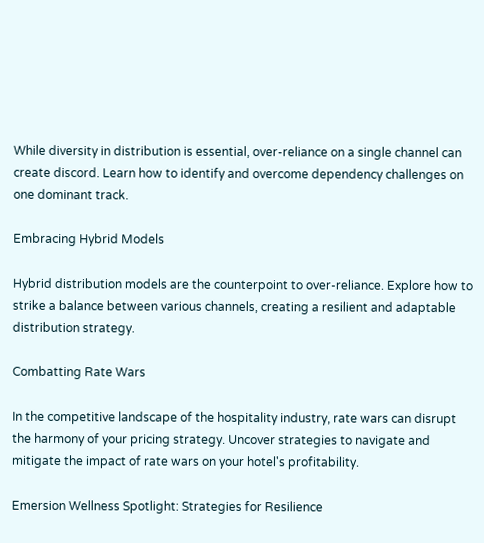While diversity in distribution is essential, over-reliance on a single channel can create discord. Learn how to identify and overcome dependency challenges on one dominant track.

Embracing Hybrid Models

Hybrid distribution models are the counterpoint to over-reliance. Explore how to strike a balance between various channels, creating a resilient and adaptable distribution strategy.

Combatting Rate Wars

In the competitive landscape of the hospitality industry, rate wars can disrupt the harmony of your pricing strategy. Uncover strategies to navigate and mitigate the impact of rate wars on your hotel's profitability.

Emersion Wellness Spotlight: Strategies for Resilience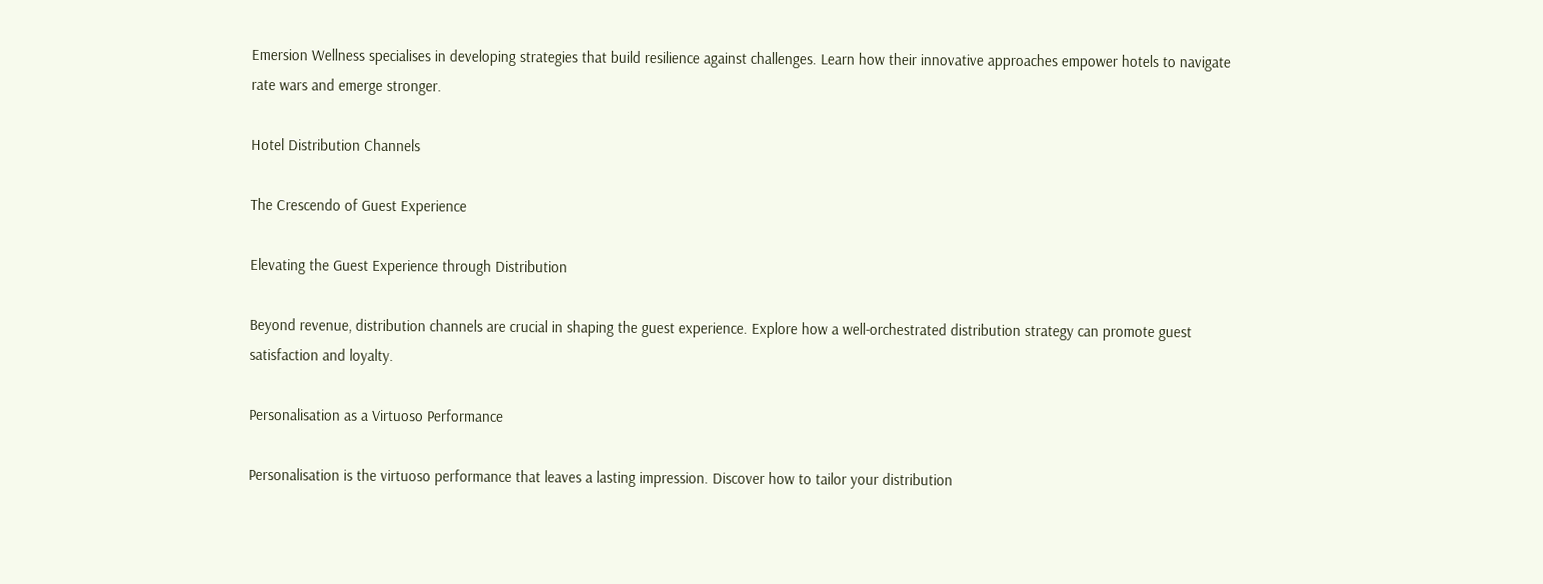Emersion Wellness specialises in developing strategies that build resilience against challenges. Learn how their innovative approaches empower hotels to navigate rate wars and emerge stronger.

Hotel Distribution Channels

The Crescendo of Guest Experience

Elevating the Guest Experience through Distribution

Beyond revenue, distribution channels are crucial in shaping the guest experience. Explore how a well-orchestrated distribution strategy can promote guest satisfaction and loyalty.

Personalisation as a Virtuoso Performance

Personalisation is the virtuoso performance that leaves a lasting impression. Discover how to tailor your distribution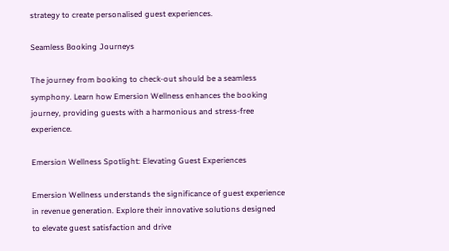strategy to create personalised guest experiences.

Seamless Booking Journeys

The journey from booking to check-out should be a seamless symphony. Learn how Emersion Wellness enhances the booking journey, providing guests with a harmonious and stress-free experience.

Emersion Wellness Spotlight: Elevating Guest Experiences

Emersion Wellness understands the significance of guest experience in revenue generation. Explore their innovative solutions designed to elevate guest satisfaction and drive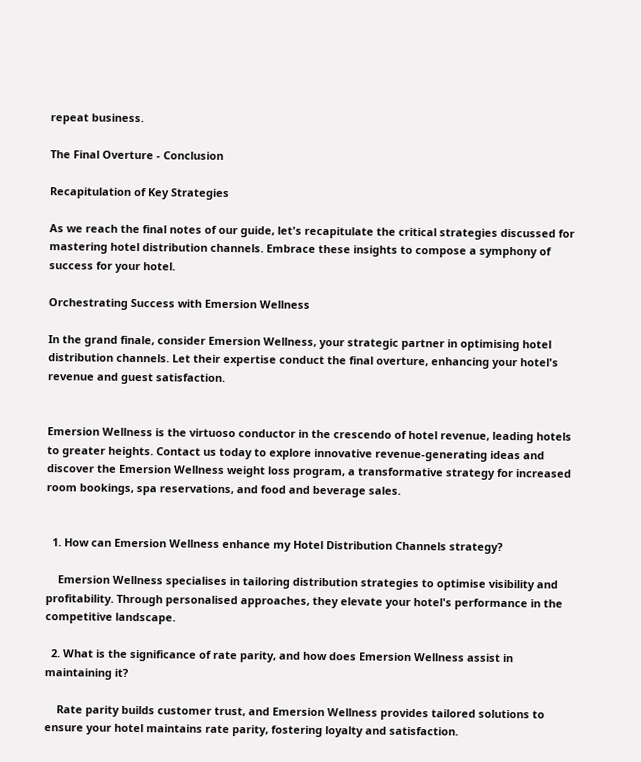repeat business.

The Final Overture - Conclusion

Recapitulation of Key Strategies

As we reach the final notes of our guide, let's recapitulate the critical strategies discussed for mastering hotel distribution channels. Embrace these insights to compose a symphony of success for your hotel.

Orchestrating Success with Emersion Wellness

In the grand finale, consider Emersion Wellness, your strategic partner in optimising hotel distribution channels. Let their expertise conduct the final overture, enhancing your hotel's revenue and guest satisfaction.


Emersion Wellness is the virtuoso conductor in the crescendo of hotel revenue, leading hotels to greater heights. Contact us today to explore innovative revenue-generating ideas and discover the Emersion Wellness weight loss program, a transformative strategy for increased room bookings, spa reservations, and food and beverage sales.


  1. How can Emersion Wellness enhance my Hotel Distribution Channels strategy?

    Emersion Wellness specialises in tailoring distribution strategies to optimise visibility and profitability. Through personalised approaches, they elevate your hotel's performance in the competitive landscape.

  2. What is the significance of rate parity, and how does Emersion Wellness assist in maintaining it?

    Rate parity builds customer trust, and Emersion Wellness provides tailored solutions to ensure your hotel maintains rate parity, fostering loyalty and satisfaction.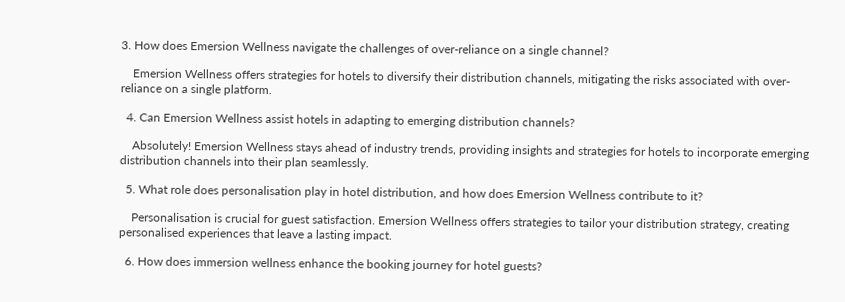3. How does Emersion Wellness navigate the challenges of over-reliance on a single channel?

    Emersion Wellness offers strategies for hotels to diversify their distribution channels, mitigating the risks associated with over-reliance on a single platform.

  4. Can Emersion Wellness assist hotels in adapting to emerging distribution channels?

    Absolutely! Emersion Wellness stays ahead of industry trends, providing insights and strategies for hotels to incorporate emerging distribution channels into their plan seamlessly.

  5. What role does personalisation play in hotel distribution, and how does Emersion Wellness contribute to it?

    Personalisation is crucial for guest satisfaction. Emersion Wellness offers strategies to tailor your distribution strategy, creating personalised experiences that leave a lasting impact.

  6. How does immersion wellness enhance the booking journey for hotel guests?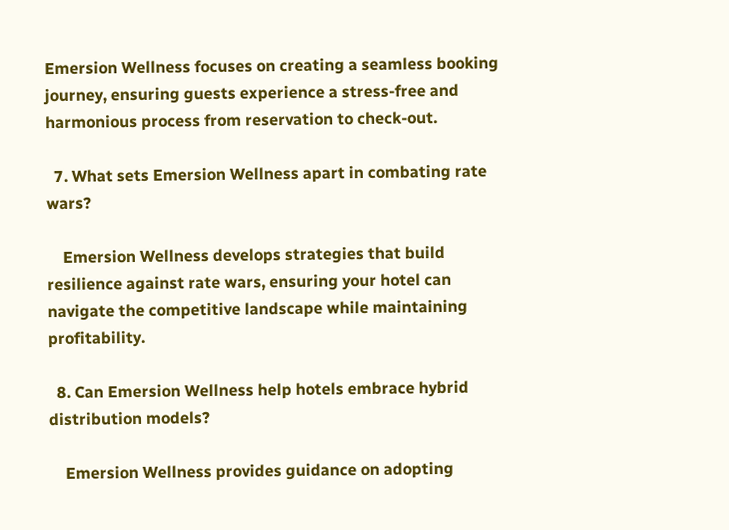Emersion Wellness focuses on creating a seamless booking journey, ensuring guests experience a stress-free and harmonious process from reservation to check-out.

  7. What sets Emersion Wellness apart in combating rate wars?

    Emersion Wellness develops strategies that build resilience against rate wars, ensuring your hotel can navigate the competitive landscape while maintaining profitability.

  8. Can Emersion Wellness help hotels embrace hybrid distribution models?

    Emersion Wellness provides guidance on adopting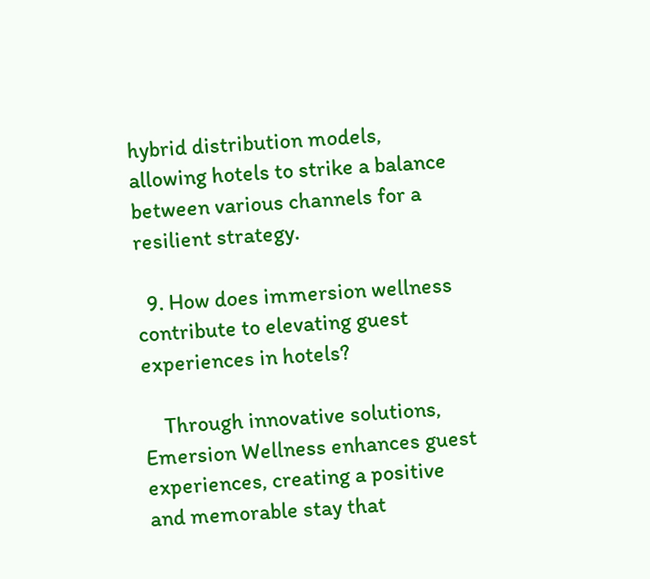hybrid distribution models, allowing hotels to strike a balance between various channels for a resilient strategy.

  9. How does immersion wellness contribute to elevating guest experiences in hotels?

    Through innovative solutions, Emersion Wellness enhances guest experiences, creating a positive and memorable stay that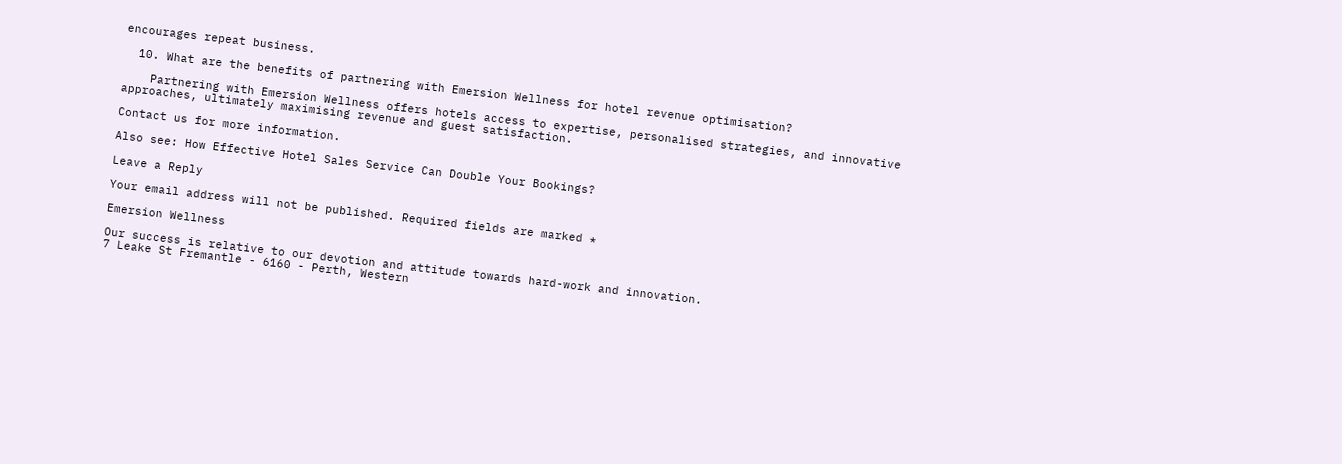encourages repeat business.

  10. What are the benefits of partnering with Emersion Wellness for hotel revenue optimisation?

    Partnering with Emersion Wellness offers hotels access to expertise, personalised strategies, and innovative approaches, ultimately maximising revenue and guest satisfaction.

Contact us for more information.

Also see: How Effective Hotel Sales Service Can Double Your Bookings?

Leave a Reply

Your email address will not be published. Required fields are marked *

Emersion Wellness

Our success is relative to our devotion and attitude towards hard-work and innovation.
7 Leake St Fremantle - 6160 - Perth, Western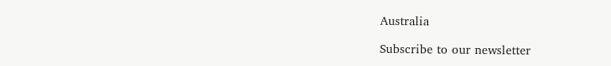Australia

Subscribe to our newsletter